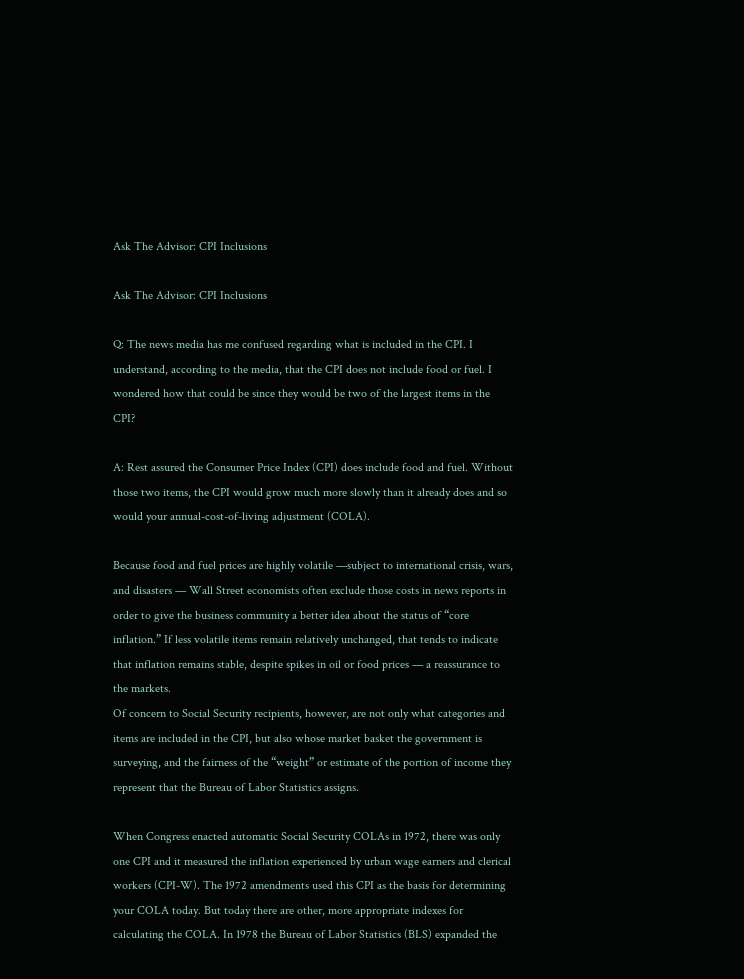Ask The Advisor: CPI Inclusions

Ask The Advisor: CPI Inclusions

Q: The news media has me confused regarding what is included in the CPI. I understand, according to the media, that the CPI does not include food or fuel. I wondered how that could be since they would be two of the largest items in the CPI?

A: Rest assured the Consumer Price Index (CPI) does include food and fuel. Without those two items, the CPI would grow much more slowly than it already does and so would your annual-cost-of-living adjustment (COLA).

Because food and fuel prices are highly volatile —subject to international crisis, wars, and disasters — Wall Street economists often exclude those costs in news reports in order to give the business community a better idea about the status of “core inflation.” If less volatile items remain relatively unchanged, that tends to indicate that inflation remains stable, despite spikes in oil or food prices — a reassurance to the markets.
Of concern to Social Security recipients, however, are not only what categories and items are included in the CPI, but also whose market basket the government is surveying, and the fairness of the “weight” or estimate of the portion of income they represent that the Bureau of Labor Statistics assigns.

When Congress enacted automatic Social Security COLAs in 1972, there was only one CPI and it measured the inflation experienced by urban wage earners and clerical workers (CPI-W). The 1972 amendments used this CPI as the basis for determining your COLA today. But today there are other, more appropriate indexes for calculating the COLA. In 1978 the Bureau of Labor Statistics (BLS) expanded the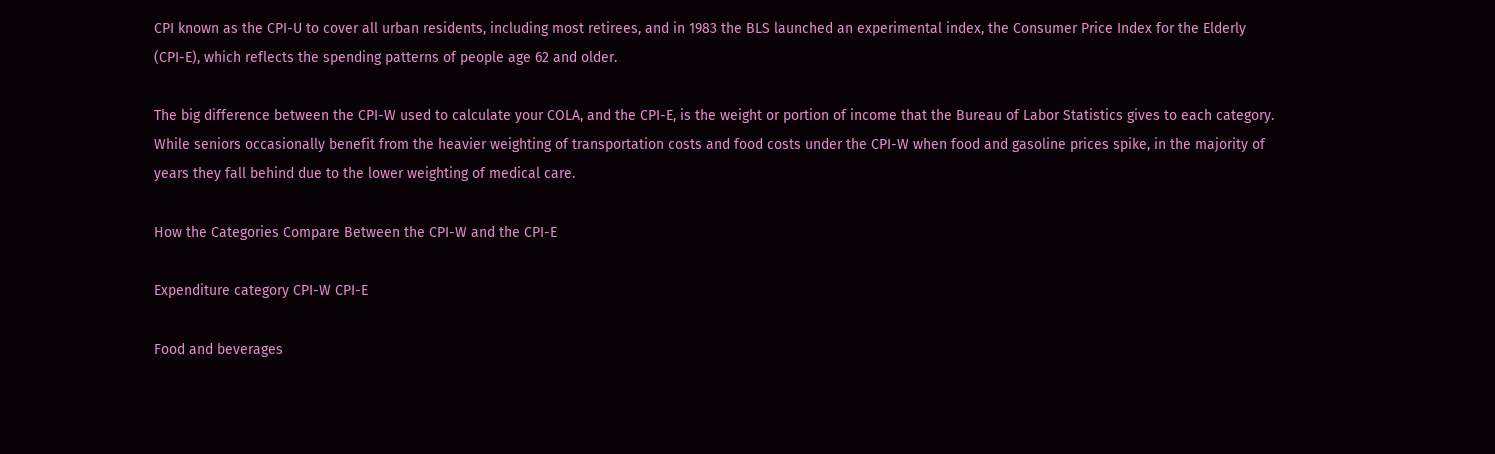CPI known as the CPI-U to cover all urban residents, including most retirees, and in 1983 the BLS launched an experimental index, the Consumer Price Index for the Elderly (CPI-E), which reflects the spending patterns of people age 62 and older.

The big difference between the CPI-W used to calculate your COLA, and the CPI-E, is the weight or portion of income that the Bureau of Labor Statistics gives to each category. While seniors occasionally benefit from the heavier weighting of transportation costs and food costs under the CPI-W when food and gasoline prices spike, in the majority of years they fall behind due to the lower weighting of medical care.

How the Categories Compare Between the CPI-W and the CPI-E

Expenditure category CPI-W CPI-E

Food and beverages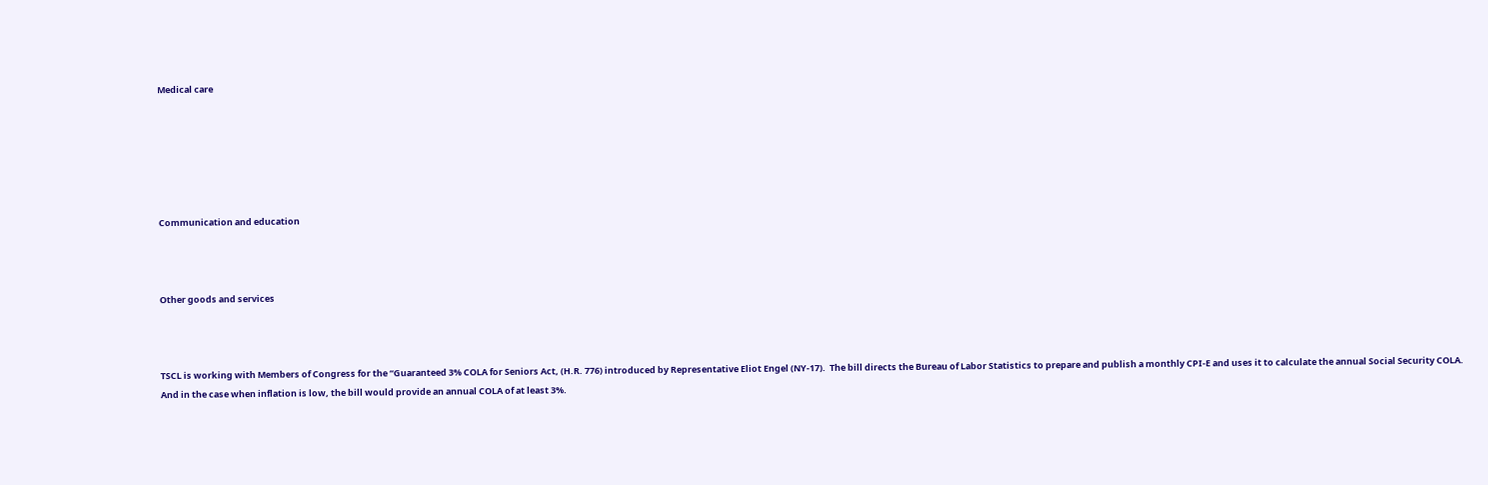Medical care






Communication and education



Other goods and services



TSCL is working with Members of Congress for the “Guaranteed 3% COLA for Seniors Act, (H.R. 776) introduced by Representative Eliot Engel (NY-17).  The bill directs the Bureau of Labor Statistics to prepare and publish a monthly CPI-E and uses it to calculate the annual Social Security COLA.  And in the case when inflation is low, the bill would provide an annual COLA of at least 3%.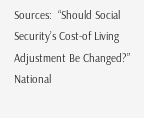Sources:  “Should Social Security’s Cost-of Living Adjustment Be Changed?” National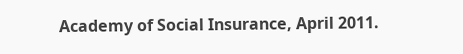Academy of Social Insurance, April 2011.